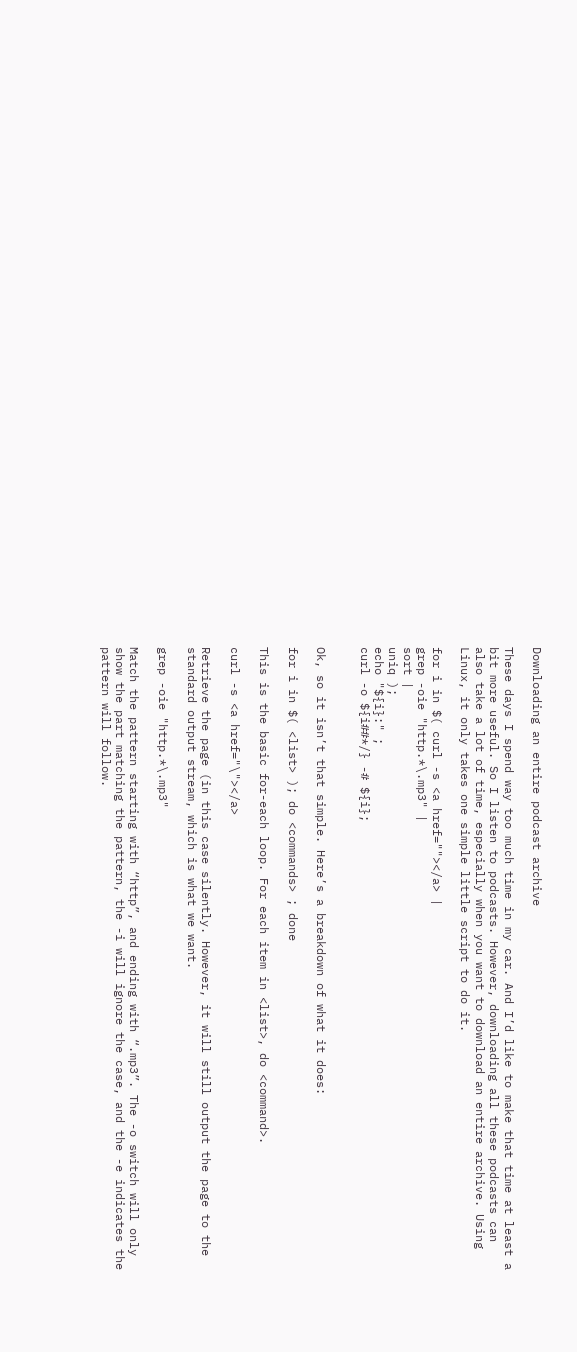Downloading an entire podcast archive

These days I spend way too much time in my car. And I’d like to make that time at least a bit more useful. So I listen to podcasts. However, downloading all these podcasts can also take a lot of time, especially when you want to download an entire archive. Using Linux, it only takes one simple little script to do it.

for i in $( curl -s <a href=""></a> |
grep -oie "http.*\.mp3" |
sort |
uniq );
echo "${i}:" ;
curl -o ${i##*/} -# ${i};


Ok, so it isn’t that simple. Here’s a breakdown of what it does:

for i in $( <list> ); do <commands> ; done

This is the basic for-each loop. For each item in <list>, do <command>.

curl -s <a href="\"></a>

Retrieve the page (in this case silently. However, it will still output the page to the standard output stream, which is what we want.

grep -oie "http.*\.mp3"

Match the pattern starting with “http”, and ending with “.mp3”. The -o switch will only show the part matching the pattern, the -i will ignore the case, and the -e indicates the pattern will follow.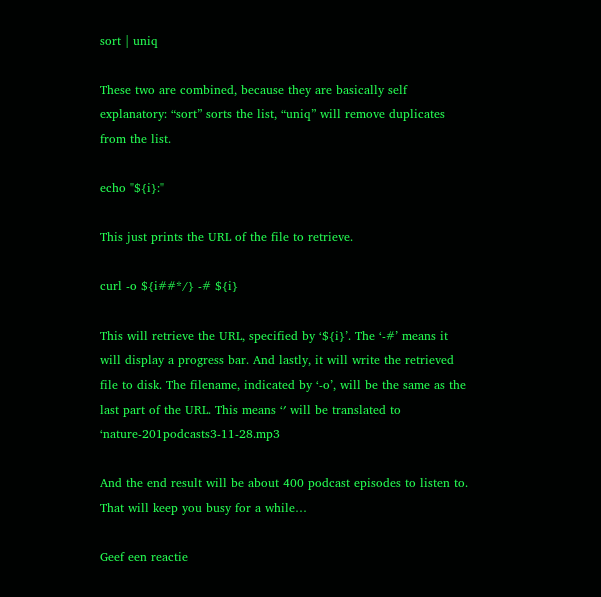sort | uniq

These two are combined, because they are basically self explanatory: “sort” sorts the list, “uniq” will remove duplicates from the list.

echo "${i}:"

This just prints the URL of the file to retrieve.

curl -o ${i##*/} -# ${i}

This will retrieve the URL, specified by ‘${i}’. The ‘-#’ means it will display a progress bar. And lastly, it will write the retrieved file to disk. The filename, indicated by ‘-o’, will be the same as the last part of the URL. This means ‘′ will be translated to ‘nature-201podcasts3-11-28.mp3

And the end result will be about 400 podcast episodes to listen to. That will keep you busy for a while…

Geef een reactie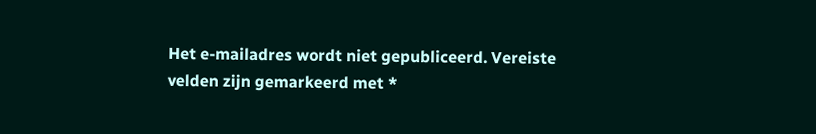Het e-mailadres wordt niet gepubliceerd. Vereiste velden zijn gemarkeerd met *